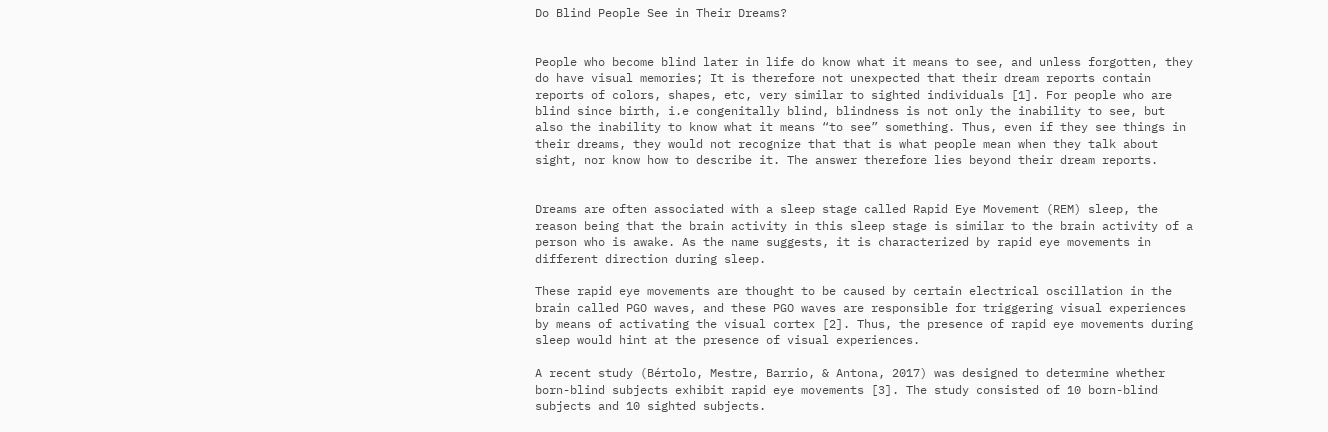Do Blind People See in Their Dreams?


People who become blind later in life do know what it means to see, and unless forgotten, they do have visual memories; It is therefore not unexpected that their dream reports contain reports of colors, shapes, etc, very similar to sighted individuals [1]. For people who are blind since birth, i.e congenitally blind, blindness is not only the inability to see, but also the inability to know what it means “to see” something. Thus, even if they see things in their dreams, they would not recognize that that is what people mean when they talk about sight, nor know how to describe it. The answer therefore lies beyond their dream reports.


Dreams are often associated with a sleep stage called Rapid Eye Movement (REM) sleep, the reason being that the brain activity in this sleep stage is similar to the brain activity of a person who is awake. As the name suggests, it is characterized by rapid eye movements in different direction during sleep.

These rapid eye movements are thought to be caused by certain electrical oscillation in the brain called PGO waves, and these PGO waves are responsible for triggering visual experiences by means of activating the visual cortex [2]. Thus, the presence of rapid eye movements during sleep would hint at the presence of visual experiences.

A recent study (Bértolo, Mestre, Barrio, & Antona, 2017) was designed to determine whether born-blind subjects exhibit rapid eye movements [3]. The study consisted of 10 born-blind subjects and 10 sighted subjects.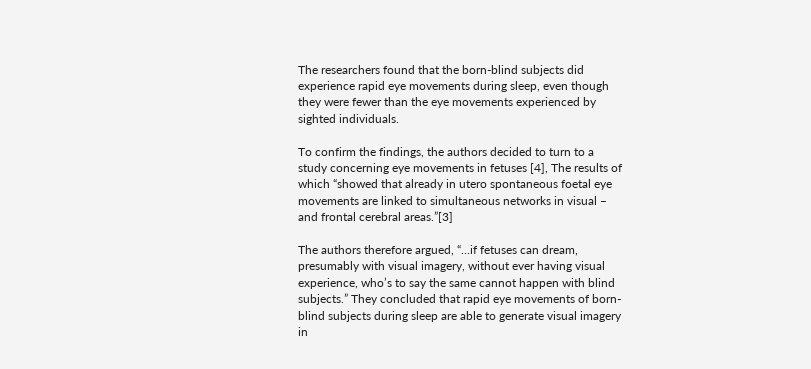The researchers found that the born-blind subjects did experience rapid eye movements during sleep, even though they were fewer than the eye movements experienced by sighted individuals.

To confirm the findings, the authors decided to turn to a study concerning eye movements in fetuses [4], The results of which “showed that already in utero spontaneous foetal eye movements are linked to simultaneous networks in visual – and frontal cerebral areas.”[3]

The authors therefore argued, “…if fetuses can dream, presumably with visual imagery, without ever having visual experience, who’s to say the same cannot happen with blind subjects.” They concluded that rapid eye movements of born-blind subjects during sleep are able to generate visual imagery in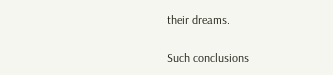their dreams.

Such conclusions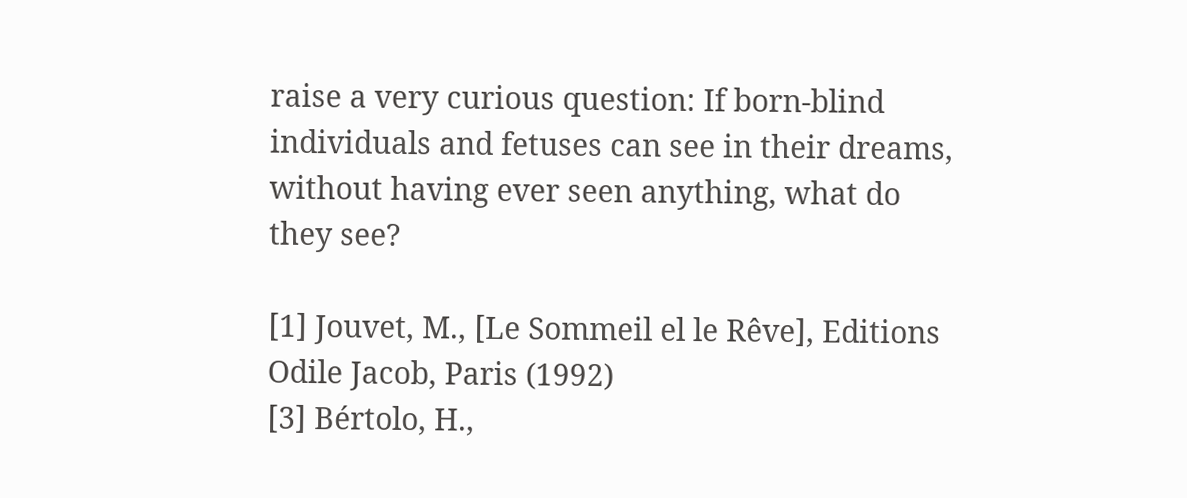raise a very curious question: If born-blind individuals and fetuses can see in their dreams, without having ever seen anything, what do they see?

[1] Jouvet, M., [Le Sommeil el le Rêve], Editions Odile Jacob, Paris (1992)
[3] Bértolo, H.,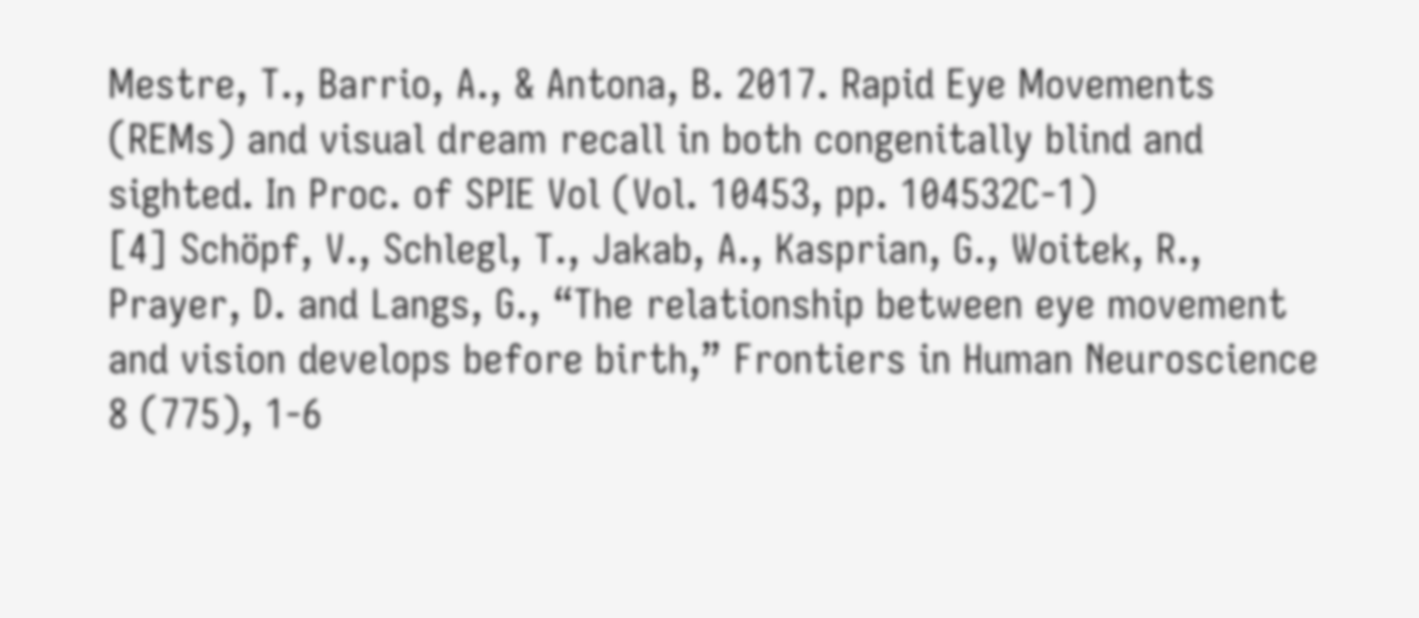Mestre, T., Barrio, A., & Antona, B. 2017. Rapid Eye Movements (REMs) and visual dream recall in both congenitally blind and sighted. In Proc. of SPIE Vol (Vol. 10453, pp. 104532C-1)
[4] Schöpf, V., Schlegl, T., Jakab, A., Kasprian, G., Woitek, R., Prayer, D. and Langs, G., “The relationship between eye movement and vision develops before birth,” Frontiers in Human Neuroscience 8 (775), 1-6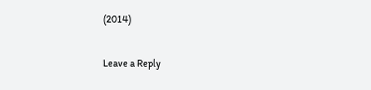(2014)

Leave a Reply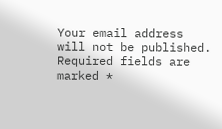Your email address will not be published. Required fields are marked *